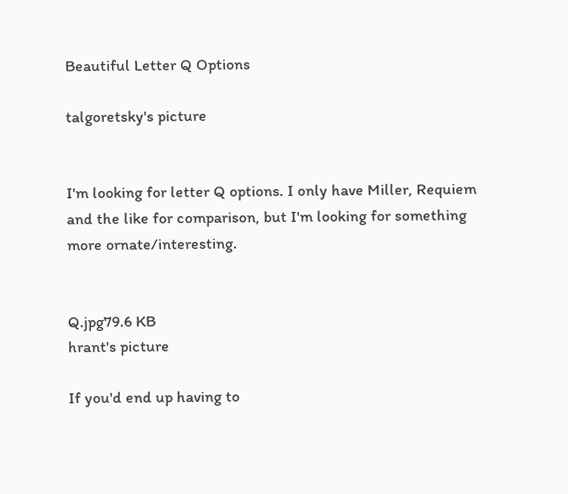Beautiful Letter Q Options

talgoretsky's picture


I'm looking for letter Q options. I only have Miller, Requiem and the like for comparison, but I'm looking for something more ornate/interesting.


Q.jpg79.6 KB
hrant's picture

If you'd end up having to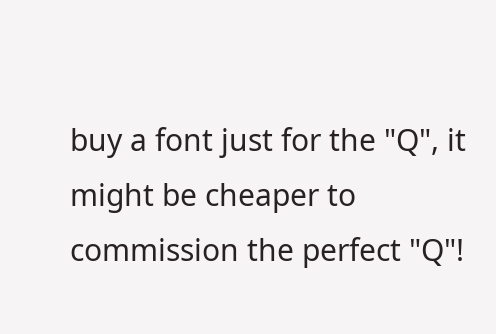buy a font just for the "Q", it might be cheaper to commission the perfect "Q"!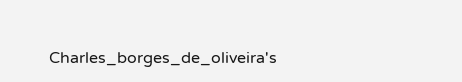Charles_borges_de_oliveira's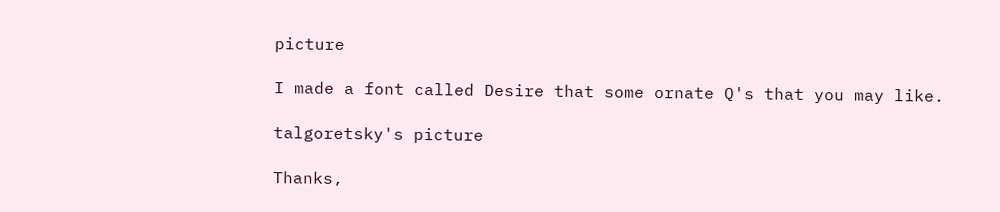picture

I made a font called Desire that some ornate Q's that you may like.

talgoretsky's picture

Thanks,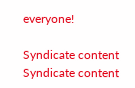everyone!

Syndicate content Syndicate content